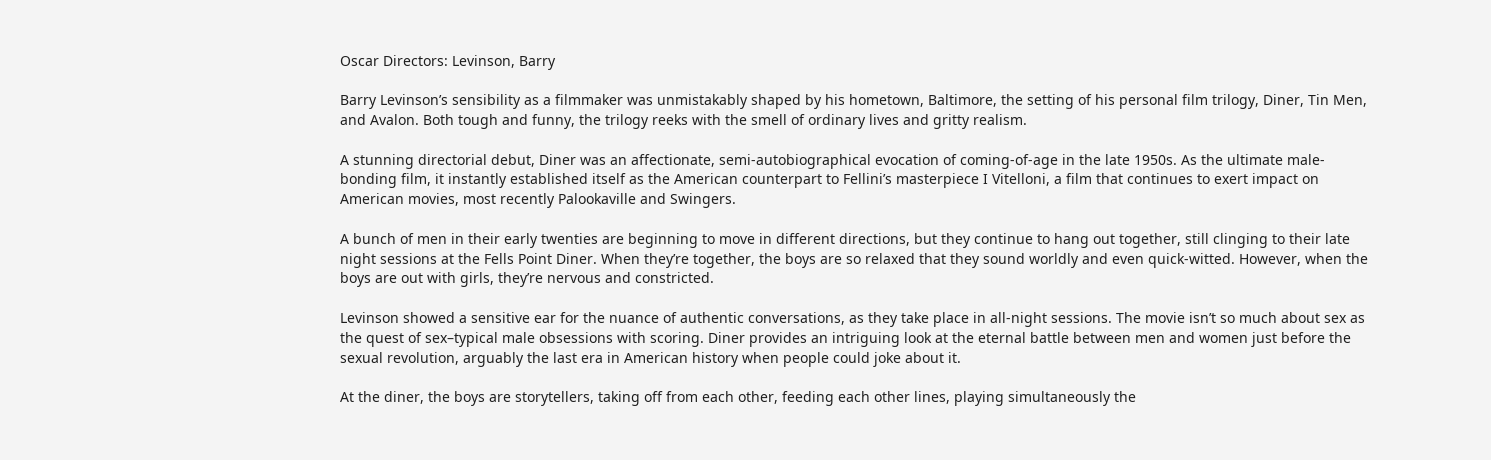Oscar Directors: Levinson, Barry

Barry Levinson’s sensibility as a filmmaker was unmistakably shaped by his hometown, Baltimore, the setting of his personal film trilogy, Diner, Tin Men, and Avalon. Both tough and funny, the trilogy reeks with the smell of ordinary lives and gritty realism.

A stunning directorial debut, Diner was an affectionate, semi-autobiographical evocation of coming-of-age in the late 1950s. As the ultimate male-bonding film, it instantly established itself as the American counterpart to Fellini’s masterpiece I Vitelloni, a film that continues to exert impact on American movies, most recently Palookaville and Swingers.

A bunch of men in their early twenties are beginning to move in different directions, but they continue to hang out together, still clinging to their late night sessions at the Fells Point Diner. When they’re together, the boys are so relaxed that they sound worldly and even quick-witted. However, when the boys are out with girls, they’re nervous and constricted.

Levinson showed a sensitive ear for the nuance of authentic conversations, as they take place in all-night sessions. The movie isn’t so much about sex as the quest of sex–typical male obsessions with scoring. Diner provides an intriguing look at the eternal battle between men and women just before the sexual revolution, arguably the last era in American history when people could joke about it.

At the diner, the boys are storytellers, taking off from each other, feeding each other lines, playing simultaneously the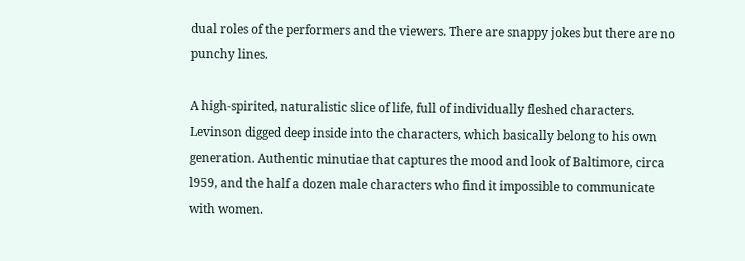dual roles of the performers and the viewers. There are snappy jokes but there are no punchy lines.

A high-spirited, naturalistic slice of life, full of individually fleshed characters. Levinson digged deep inside into the characters, which basically belong to his own generation. Authentic minutiae that captures the mood and look of Baltimore, circa l959, and the half a dozen male characters who find it impossible to communicate with women.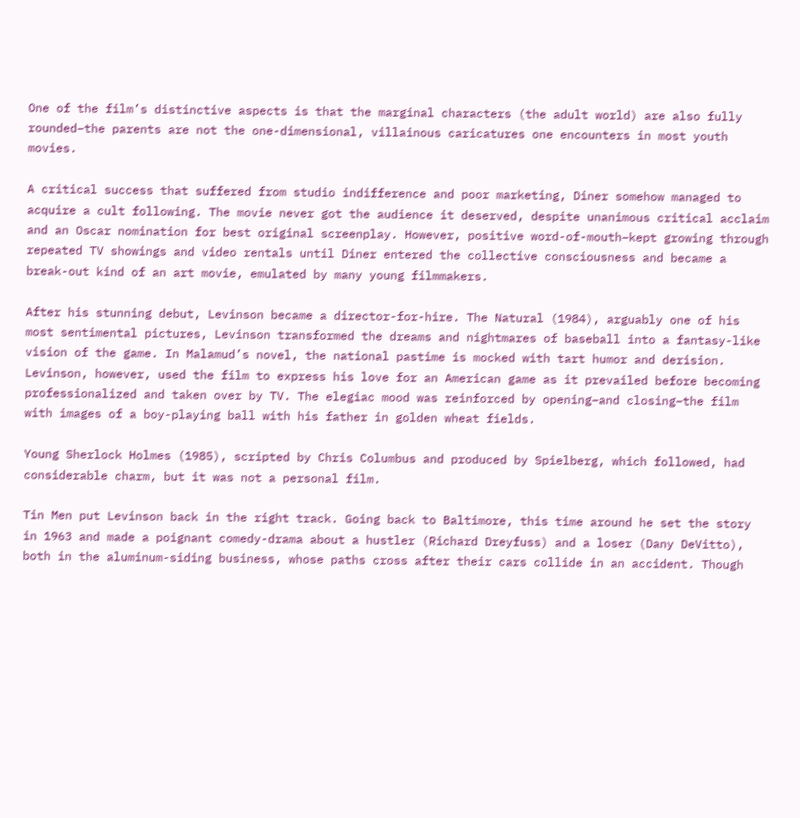One of the film’s distinctive aspects is that the marginal characters (the adult world) are also fully rounded–the parents are not the one-dimensional, villainous caricatures one encounters in most youth movies.

A critical success that suffered from studio indifference and poor marketing, Diner somehow managed to acquire a cult following. The movie never got the audience it deserved, despite unanimous critical acclaim and an Oscar nomination for best original screenplay. However, positive word-of-mouth–kept growing through repeated TV showings and video rentals until Diner entered the collective consciousness and became a break-out kind of an art movie, emulated by many young filmmakers.

After his stunning debut, Levinson became a director-for-hire. The Natural (1984), arguably one of his most sentimental pictures, Levinson transformed the dreams and nightmares of baseball into a fantasy-like vision of the game. In Malamud’s novel, the national pastime is mocked with tart humor and derision. Levinson, however, used the film to express his love for an American game as it prevailed before becoming professionalized and taken over by TV. The elegiac mood was reinforced by opening–and closing–the film with images of a boy-playing ball with his father in golden wheat fields.

Young Sherlock Holmes (1985), scripted by Chris Columbus and produced by Spielberg, which followed, had considerable charm, but it was not a personal film.

Tin Men put Levinson back in the right track. Going back to Baltimore, this time around he set the story in 1963 and made a poignant comedy-drama about a hustler (Richard Dreyfuss) and a loser (Dany DeVitto), both in the aluminum-siding business, whose paths cross after their cars collide in an accident. Though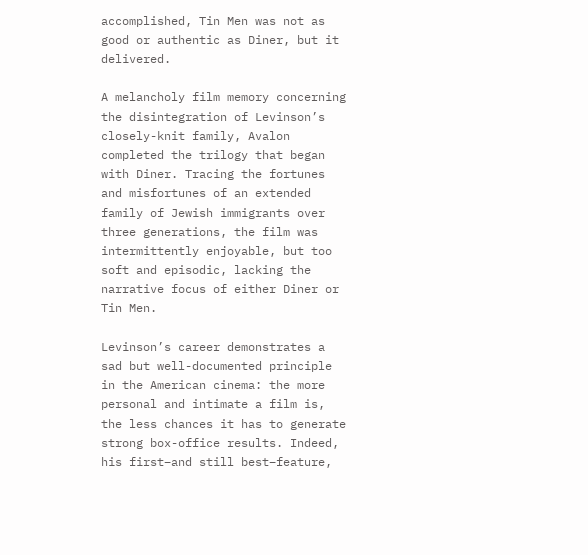accomplished, Tin Men was not as good or authentic as Diner, but it delivered.

A melancholy film memory concerning the disintegration of Levinson’s closely-knit family, Avalon completed the trilogy that began with Diner. Tracing the fortunes and misfortunes of an extended family of Jewish immigrants over three generations, the film was intermittently enjoyable, but too soft and episodic, lacking the narrative focus of either Diner or Tin Men.

Levinson’s career demonstrates a sad but well-documented principle in the American cinema: the more personal and intimate a film is, the less chances it has to generate strong box-office results. Indeed, his first–and still best–feature,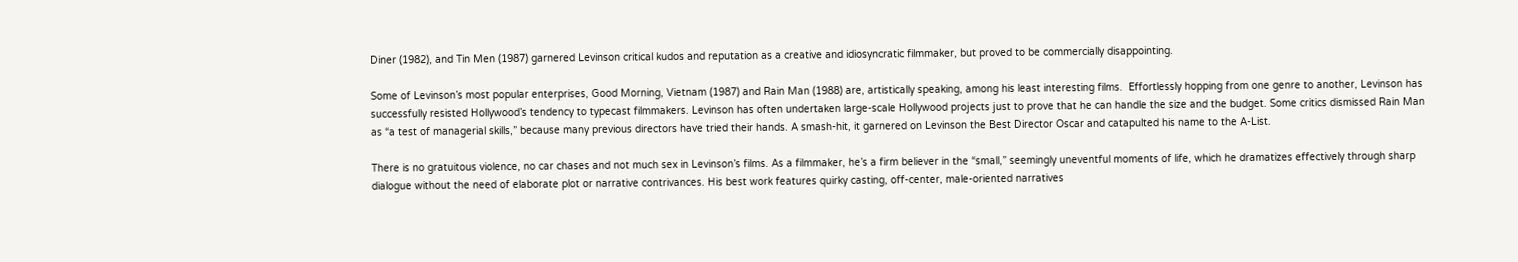Diner (1982), and Tin Men (1987) garnered Levinson critical kudos and reputation as a creative and idiosyncratic filmmaker, but proved to be commercially disappointing.

Some of Levinson’s most popular enterprises, Good Morning, Vietnam (1987) and Rain Man (1988) are, artistically speaking, among his least interesting films.  Effortlessly hopping from one genre to another, Levinson has successfully resisted Hollywood’s tendency to typecast filmmakers. Levinson has often undertaken large-scale Hollywood projects just to prove that he can handle the size and the budget. Some critics dismissed Rain Man as “a test of managerial skills,” because many previous directors have tried their hands. A smash-hit, it garnered on Levinson the Best Director Oscar and catapulted his name to the A-List.

There is no gratuitous violence, no car chases and not much sex in Levinson’s films. As a filmmaker, he’s a firm believer in the “small,” seemingly uneventful moments of life, which he dramatizes effectively through sharp dialogue without the need of elaborate plot or narrative contrivances. His best work features quirky casting, off-center, male-oriented narratives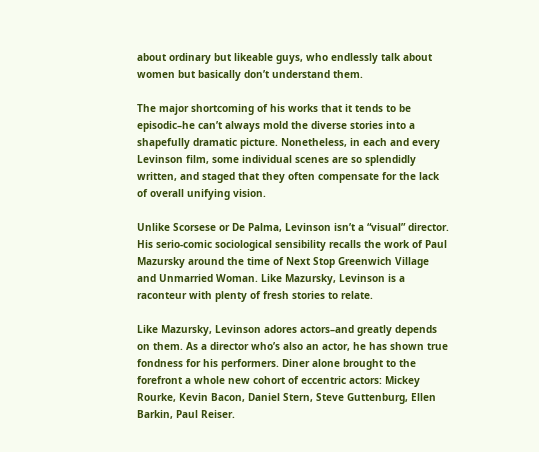about ordinary but likeable guys, who endlessly talk about women but basically don’t understand them.

The major shortcoming of his works that it tends to be episodic–he can’t always mold the diverse stories into a shapefully dramatic picture. Nonetheless, in each and every Levinson film, some individual scenes are so splendidly written, and staged that they often compensate for the lack of overall unifying vision.

Unlike Scorsese or De Palma, Levinson isn’t a “visual” director. His serio-comic sociological sensibility recalls the work of Paul Mazursky around the time of Next Stop Greenwich Village and Unmarried Woman. Like Mazursky, Levinson is a raconteur with plenty of fresh stories to relate.

Like Mazursky, Levinson adores actors–and greatly depends on them. As a director who’s also an actor, he has shown true fondness for his performers. Diner alone brought to the forefront a whole new cohort of eccentric actors: Mickey Rourke, Kevin Bacon, Daniel Stern, Steve Guttenburg, Ellen Barkin, Paul Reiser.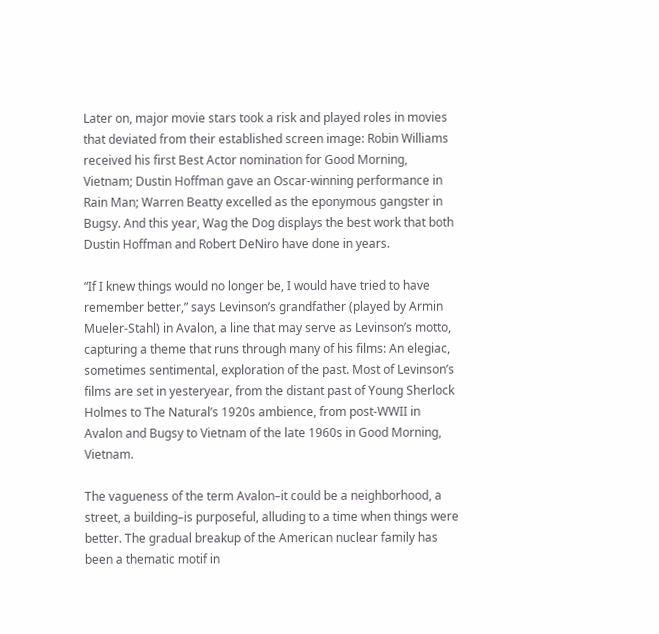Later on, major movie stars took a risk and played roles in movies that deviated from their established screen image: Robin Williams received his first Best Actor nomination for Good Morning, Vietnam; Dustin Hoffman gave an Oscar-winning performance in Rain Man; Warren Beatty excelled as the eponymous gangster in Bugsy. And this year, Wag the Dog displays the best work that both Dustin Hoffman and Robert DeNiro have done in years.

“If I knew things would no longer be, I would have tried to have remember better,” says Levinson’s grandfather (played by Armin Mueler-Stahl) in Avalon, a line that may serve as Levinson’s motto, capturing a theme that runs through many of his films: An elegiac, sometimes sentimental, exploration of the past. Most of Levinson’s films are set in yesteryear, from the distant past of Young Sherlock Holmes to The Natural’s 1920s ambience, from post-WWII in Avalon and Bugsy to Vietnam of the late 1960s in Good Morning, Vietnam.

The vagueness of the term Avalon–it could be a neighborhood, a street, a building–is purposeful, alluding to a time when things were better. The gradual breakup of the American nuclear family has been a thematic motif in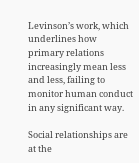Levinson’s work, which underlines how primary relations increasingly mean less and less, failing to monitor human conduct in any significant way.

Social relationships are at the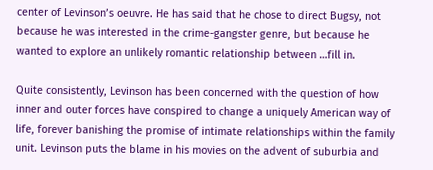center of Levinson’s oeuvre. He has said that he chose to direct Bugsy, not because he was interested in the crime-gangster genre, but because he wanted to explore an unlikely romantic relationship between …fill in.

Quite consistently, Levinson has been concerned with the question of how inner and outer forces have conspired to change a uniquely American way of life, forever banishing the promise of intimate relationships within the family unit. Levinson puts the blame in his movies on the advent of suburbia and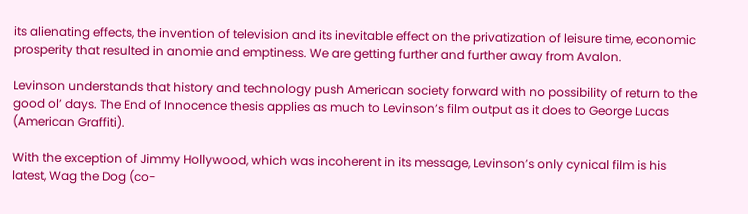its alienating effects, the invention of television and its inevitable effect on the privatization of leisure time, economic prosperity that resulted in anomie and emptiness. We are getting further and further away from Avalon.

Levinson understands that history and technology push American society forward with no possibility of return to the good ol’ days. The End of Innocence thesis applies as much to Levinson’s film output as it does to George Lucas (American Graffiti).

With the exception of Jimmy Hollywood, which was incoherent in its message, Levinson’s only cynical film is his latest, Wag the Dog (co-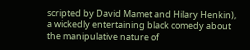scripted by David Mamet and Hilary Henkin), a wickedly entertaining black comedy about the manipulative nature of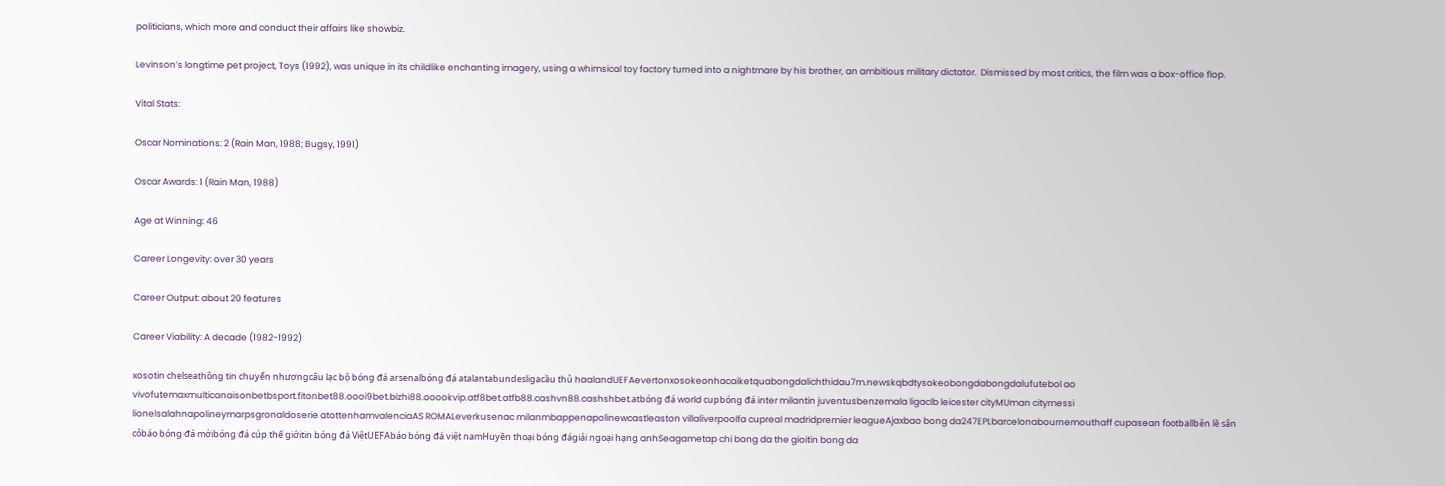politicians, which more and conduct their affairs like showbiz.

Levinson’s longtime pet project, Toys (1992), was unique in its childlike enchanting imagery, using a whimsical toy factory turned into a nightmare by his brother, an ambitious military dictator.  Dismissed by most critics, the film was a box-office flop.

Vital Stats:

Oscar Nominations: 2 (Rain Man, 1988; Bugsy, 1991)

Oscar Awards: 1 (Rain Man, 1988)

Age at Winning: 46

Career Longevity: over 30 years

Career Output: about 20 features

Career Viability: A decade (1982-1992)

xosotin chelseathông tin chuyển nhượngcâu lạc bộ bóng đá arsenalbóng đá atalantabundesligacầu thủ haalandUEFAevertonxosokeonhacaiketquabongdalichthidau7m.newskqbdtysokeobongdabongdalufutebol ao vivofutemaxmulticanaisonbetbsport.fitonbet88.oooi9bet.bizhi88.ooookvip.atf8bet.atfb88.cashvn88.cashshbet.atbóng đá world cupbóng đá inter milantin juventusbenzemala ligaclb leicester cityMUman citymessi lionelsalahnapolineymarpsgronaldoserie atottenhamvalenciaAS ROMALeverkusenac milanmbappenapolinewcastleaston villaliverpoolfa cupreal madridpremier leagueAjaxbao bong da247EPLbarcelonabournemouthaff cupasean footballbên lề sân cỏbáo bóng đá mớibóng đá cúp thế giớitin bóng đá ViệtUEFAbáo bóng đá việt namHuyền thoại bóng đágiải ngoại hạng anhSeagametap chi bong da the gioitin bong da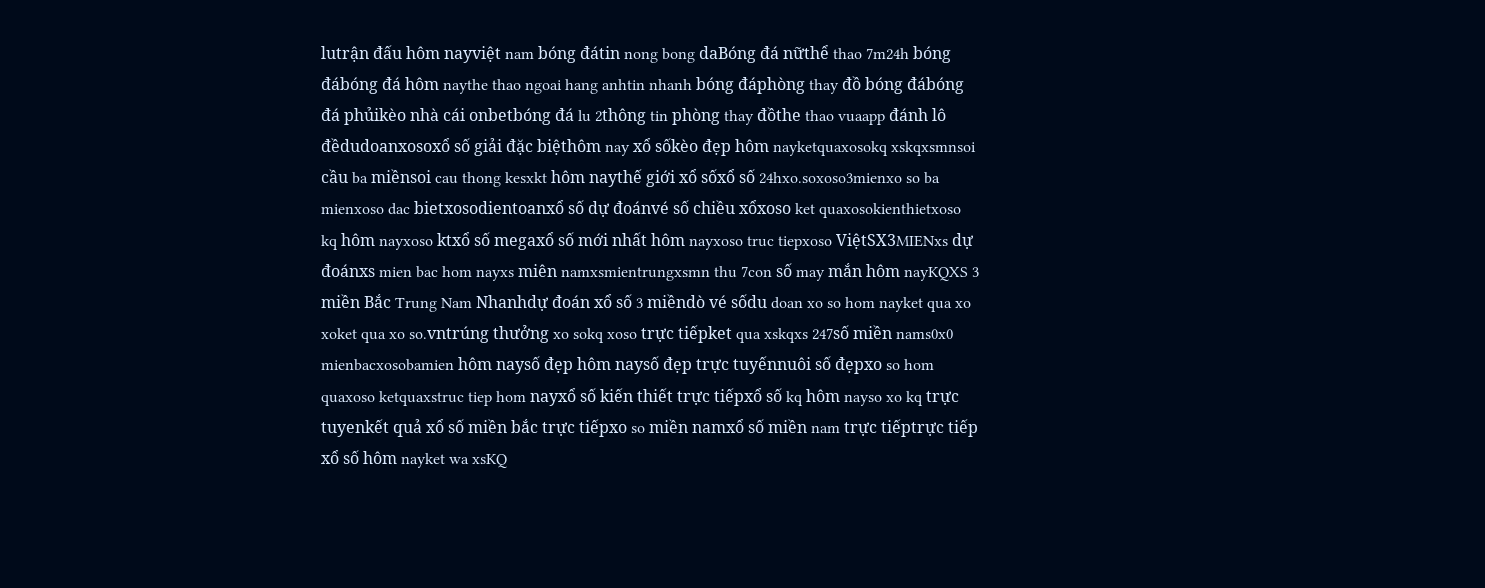lutrận đấu hôm nayviệt nam bóng đátin nong bong daBóng đá nữthể thao 7m24h bóng đábóng đá hôm naythe thao ngoai hang anhtin nhanh bóng đáphòng thay đồ bóng đábóng đá phủikèo nhà cái onbetbóng đá lu 2thông tin phòng thay đồthe thao vuaapp đánh lô đềdudoanxosoxổ số giải đặc biệthôm nay xổ sốkèo đẹp hôm nayketquaxosokq xskqxsmnsoi cầu ba miềnsoi cau thong kesxkt hôm naythế giới xổ sốxổ số 24hxo.soxoso3mienxo so ba mienxoso dac bietxosodientoanxổ số dự đoánvé số chiều xổxoso ket quaxosokienthietxoso kq hôm nayxoso ktxổ số megaxổ số mới nhất hôm nayxoso truc tiepxoso ViệtSX3MIENxs dự đoánxs mien bac hom nayxs miên namxsmientrungxsmn thu 7con số may mắn hôm nayKQXS 3 miền Bắc Trung Nam Nhanhdự đoán xổ số 3 miềndò vé sốdu doan xo so hom nayket qua xo xoket qua xo so.vntrúng thưởng xo sokq xoso trực tiếpket qua xskqxs 247số miền nams0x0 mienbacxosobamien hôm naysố đẹp hôm naysố đẹp trực tuyếnnuôi số đẹpxo so hom quaxoso ketquaxstruc tiep hom nayxổ số kiến thiết trực tiếpxổ số kq hôm nayso xo kq trực tuyenkết quả xổ số miền bắc trực tiếpxo so miền namxổ số miền nam trực tiếptrực tiếp xổ số hôm nayket wa xsKQ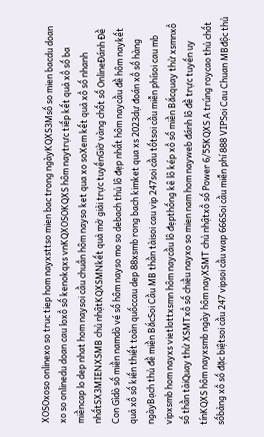XOSOxoso onlinexo so truc tiep hom nayxsttso mien bac trong ngàyKQXS3Msố so mien bacdu doan xo so onlinedu doan cau loxổ số kenokqxs vnKQXOSOKQXS hôm naytrực tiếp kết quả xổ số ba miềncap lo dep nhat hom naysoi cầu chuẩn hôm nayso ket qua xo soXem kết quả xổ số nhanh nhấtSX3MIENXSMB chủ nhậtKQXSMNkết quả mở giải trực tuyếnGiờ vàng chốt số OnlineĐánh Đề Con Gìdò số miền namdò vé số hôm nayso mo so debach thủ lô đẹp nhất hôm naycầu đề hôm naykết quả xổ số kiến thiết toàn quốccau dep 88xsmb rong bach kimket qua xs 2023dự đoán xổ số hàng ngàyBạch thủ đề miền BắcSoi Cầu MB thần tàisoi cau vip 247soi cầu tốtsoi cầu miễn phísoi cau mb vipxsmb hom nayxs vietlottxsmn hôm naycầu lô đẹpthống kê lô kép xổ số miền Bắcquay thử xsmnxổ số thần tàiQuay thử XSMTxổ số chiều nayxo so mien nam hom nayweb đánh lô đề trực tuyến uy tínKQXS hôm nayxsmb ngày hôm nayXSMT chủ nhậtxổ số Power 6/55KQXS A trúng roycao thủ chốt sốbảng xổ số đặc biệtsoi cầu 247 vipsoi cầu wap 666Soi cầu miễn phí 888 VIPSoi Cau Chuan MBđộc thủ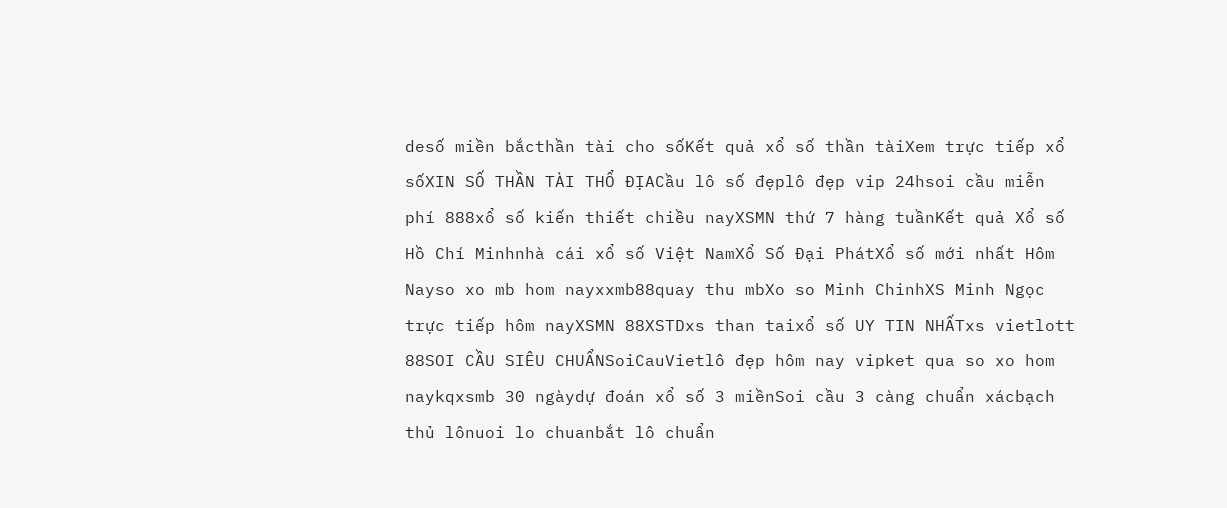desố miền bắcthần tài cho sốKết quả xổ số thần tàiXem trực tiếp xổ sốXIN SỐ THẦN TÀI THỔ ĐỊACầu lô số đẹplô đẹp vip 24hsoi cầu miễn phí 888xổ số kiến thiết chiều nayXSMN thứ 7 hàng tuầnKết quả Xổ số Hồ Chí Minhnhà cái xổ số Việt NamXổ Số Đại PhátXổ số mới nhất Hôm Nayso xo mb hom nayxxmb88quay thu mbXo so Minh ChinhXS Minh Ngọc trực tiếp hôm nayXSMN 88XSTDxs than taixổ số UY TIN NHẤTxs vietlott 88SOI CẦU SIÊU CHUẨNSoiCauVietlô đẹp hôm nay vipket qua so xo hom naykqxsmb 30 ngàydự đoán xổ số 3 miềnSoi cầu 3 càng chuẩn xácbạch thủ lônuoi lo chuanbắt lô chuẩn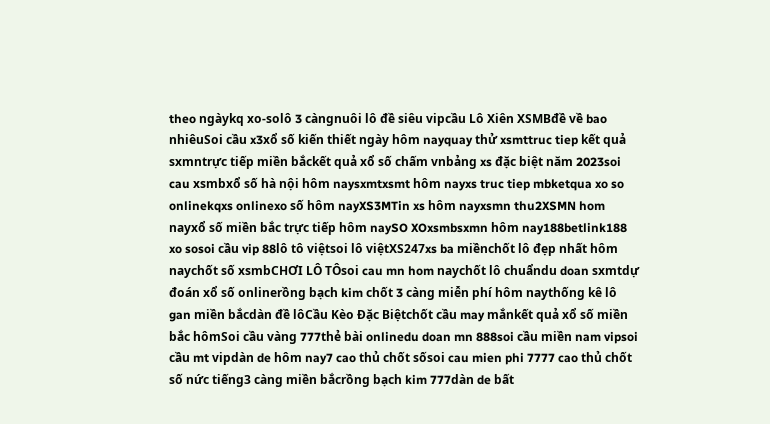theo ngàykq xo-solô 3 càngnuôi lô đề siêu vipcầu Lô Xiên XSMBđề về bao nhiêuSoi cầu x3xổ số kiến thiết ngày hôm nayquay thử xsmttruc tiep kết quả sxmntrực tiếp miền bắckết quả xổ số chấm vnbảng xs đặc biệt năm 2023soi cau xsmbxổ số hà nội hôm naysxmtxsmt hôm nayxs truc tiep mbketqua xo so onlinekqxs onlinexo số hôm nayXS3MTin xs hôm nayxsmn thu2XSMN hom nayxổ số miền bắc trực tiếp hôm naySO XOxsmbsxmn hôm nay188betlink188 xo sosoi cầu vip 88lô tô việtsoi lô việtXS247xs ba miềnchốt lô đẹp nhất hôm naychốt số xsmbCHƠI LÔ TÔsoi cau mn hom naychốt lô chuẩndu doan sxmtdự đoán xổ số onlinerồng bạch kim chốt 3 càng miễn phí hôm naythống kê lô gan miền bắcdàn đề lôCầu Kèo Đặc Biệtchốt cầu may mắnkết quả xổ số miền bắc hômSoi cầu vàng 777thẻ bài onlinedu doan mn 888soi cầu miền nam vipsoi cầu mt vipdàn de hôm nay7 cao thủ chốt sốsoi cau mien phi 7777 cao thủ chốt số nức tiếng3 càng miền bắcrồng bạch kim 777dàn de bất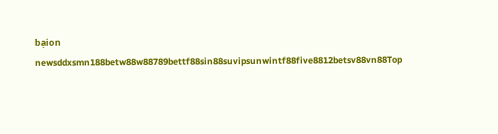bạion newsddxsmn188betw88w88789bettf88sin88suvipsunwintf88five8812betsv88vn88Top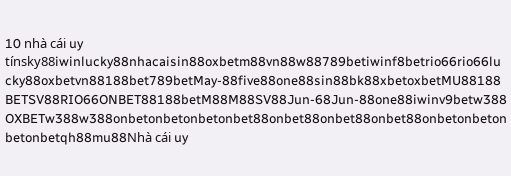10 nhà cái uy tínsky88iwinlucky88nhacaisin88oxbetm88vn88w88789betiwinf8betrio66rio66lucky88oxbetvn88188bet789betMay-88five88one88sin88bk88xbetoxbetMU88188BETSV88RIO66ONBET88188betM88M88SV88Jun-68Jun-88one88iwinv9betw388OXBETw388w388onbetonbetonbetonbet88onbet88onbet88onbet88onbetonbetonbetonbetqh88mu88Nhà cái uy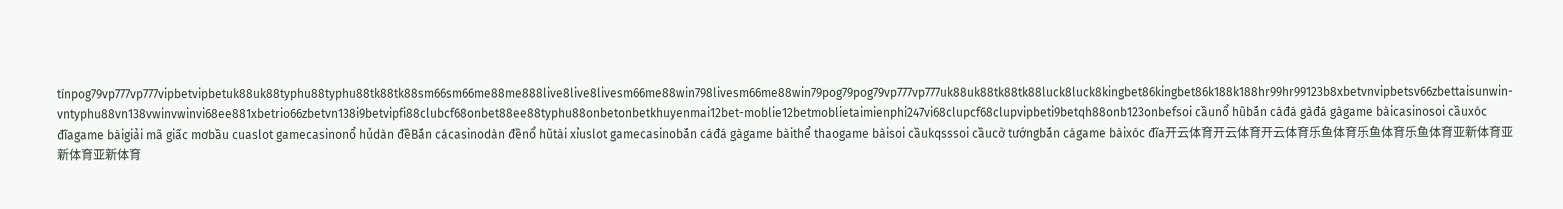tínpog79vp777vp777vipbetvipbetuk88uk88typhu88typhu88tk88tk88sm66sm66me88me888live8live8livesm66me88win798livesm66me88win79pog79pog79vp777vp777uk88uk88tk88tk88luck8luck8kingbet86kingbet86k188k188hr99hr99123b8xbetvnvipbetsv66zbettaisunwin-vntyphu88vn138vwinvwinvi68ee881xbetrio66zbetvn138i9betvipfi88clubcf68onbet88ee88typhu88onbetonbetkhuyenmai12bet-moblie12betmoblietaimienphi247vi68clupcf68clupvipbeti9betqh88onb123onbefsoi cầunổ hũbắn cáđá gàđá gàgame bàicasinosoi cầuxóc đĩagame bàigiải mã giấc mơbầu cuaslot gamecasinonổ hủdàn đềBắn cácasinodàn đềnổ hũtài xỉuslot gamecasinobắn cáđá gàgame bàithể thaogame bàisoi cầukqsssoi cầucờ tướngbắn cágame bàixóc đĩa开云体育开云体育开云体育乐鱼体育乐鱼体育乐鱼体育亚新体育亚新体育亚新体育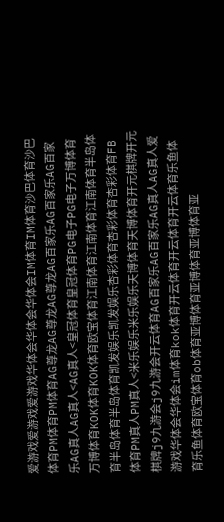爱游戏爱游戏爱游戏华体会华体会华体会IM体育IM体育沙巴体育沙巴体育PM体育PM体育AG尊龙AG尊龙AG尊龙AG百家乐AG百家乐AG百家乐AG真人AG真人<AG真人<皇冠体育皇冠体育PG电子PG电子万博体育万博体育KOK体育KOK体育欧宝体育江南体育江南体育江南体育半岛体育半岛体育半岛体育凯发娱乐凯发娱乐杏彩体育杏彩体育杏彩体育FB体育PM真人PM真人<米乐娱乐米乐娱乐天博体育天博体育开元棋牌开元棋牌j9九游会j9九游会开云体育AG百家乐AG百家乐AG真人AG真人爱游戏华体会华体会im体育kok体育开云体育开云体育开云体育乐鱼体育乐鱼体育欧宝体育ob体育亚博体育亚博体育亚博体育亚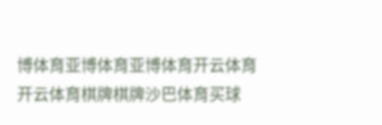博体育亚博体育亚博体育开云体育开云体育棋牌棋牌沙巴体育买球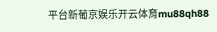平台新葡京娱乐开云体育mu88qh88